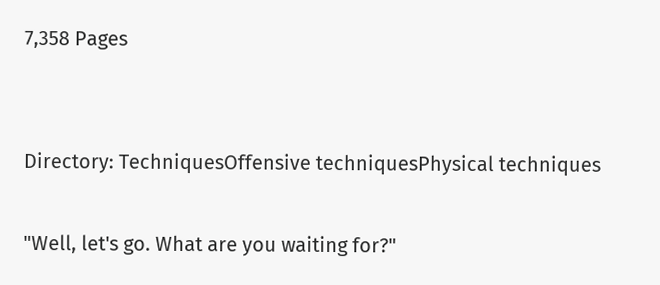7,358 Pages


Directory: TechniquesOffensive techniquesPhysical techniques

"Well, let's go. What are you waiting for?"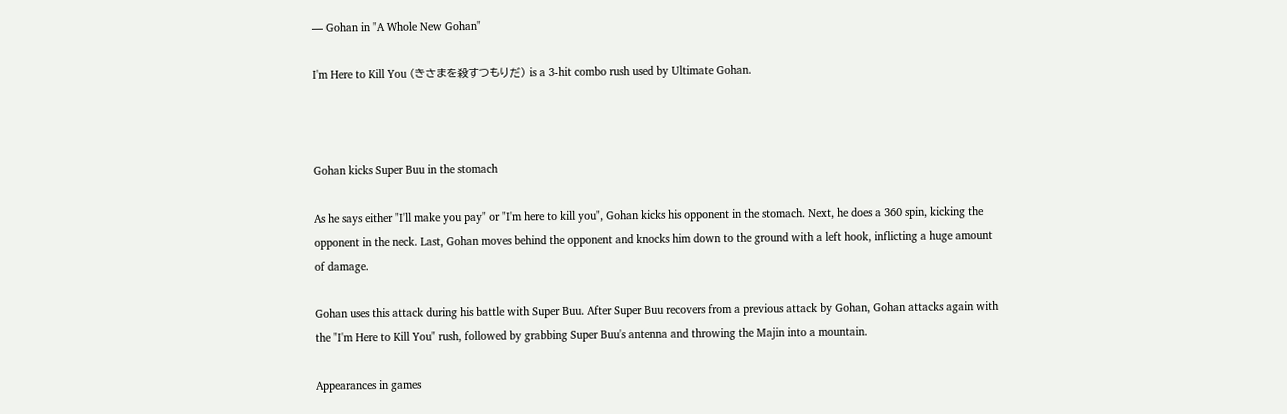— Gohan in "A Whole New Gohan"

I'm Here to Kill You (きさまを殺すつもりだ) is a 3-hit combo rush used by Ultimate Gohan.



Gohan kicks Super Buu in the stomach

As he says either "I'll make you pay" or "I'm here to kill you", Gohan kicks his opponent in the stomach. Next, he does a 360 spin, kicking the opponent in the neck. Last, Gohan moves behind the opponent and knocks him down to the ground with a left hook, inflicting a huge amount of damage.

Gohan uses this attack during his battle with Super Buu. After Super Buu recovers from a previous attack by Gohan, Gohan attacks again with the "I'm Here to Kill You" rush, followed by grabbing Super Buu's antenna and throwing the Majin into a mountain.

Appearances in games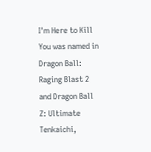I'm Here to Kill You was named in Dragon Ball: Raging Blast 2 and Dragon Ball Z: Ultimate Tenkaichi,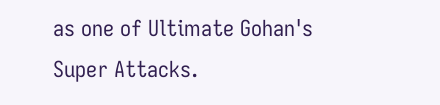as one of Ultimate Gohan's Super Attacks.